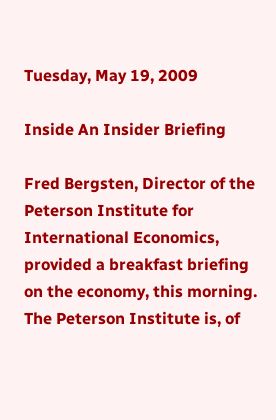Tuesday, May 19, 2009

Inside An Insider Briefing

Fred Bergsten, Director of the Peterson Institute for International Economics, provided a breakfast briefing on the economy, this morning. The Peterson Institute is, of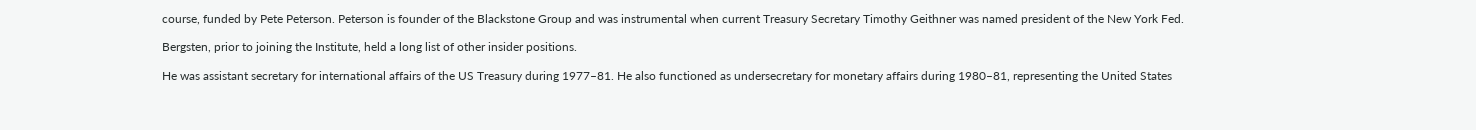course, funded by Pete Peterson. Peterson is founder of the Blackstone Group and was instrumental when current Treasury Secretary Timothy Geithner was named president of the New York Fed.

Bergsten, prior to joining the Institute, held a long list of other insider positions.

He was assistant secretary for international affairs of the US Treasury during 1977–81. He also functioned as undersecretary for monetary affairs during 1980–81, representing the United States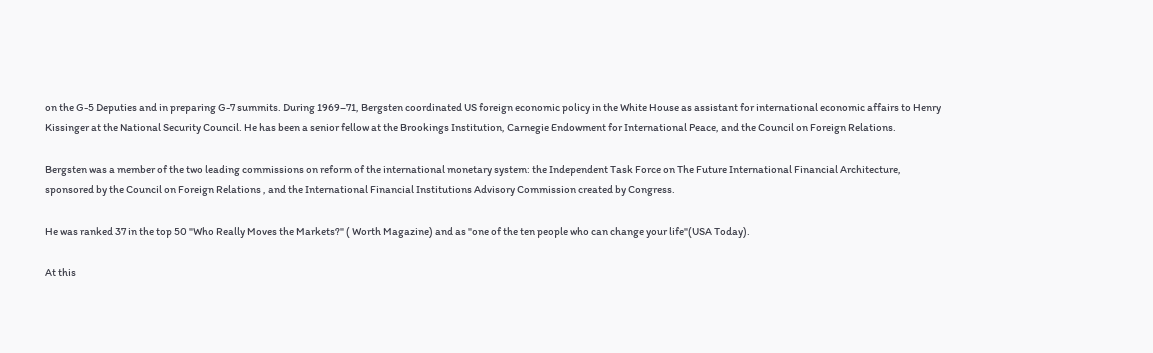on the G-5 Deputies and in preparing G-7 summits. During 1969–71, Bergsten coordinated US foreign economic policy in the White House as assistant for international economic affairs to Henry Kissinger at the National Security Council. He has been a senior fellow at the Brookings Institution, Carnegie Endowment for International Peace, and the Council on Foreign Relations.

Bergsten was a member of the two leading commissions on reform of the international monetary system: the Independent Task Force on The Future International Financial Architecture, sponsored by the Council on Foreign Relations , and the International Financial Institutions Advisory Commission created by Congress.

He was ranked 37 in the top 50 "Who Really Moves the Markets?" ( Worth Magazine) and as "one of the ten people who can change your life"(USA Today).

At this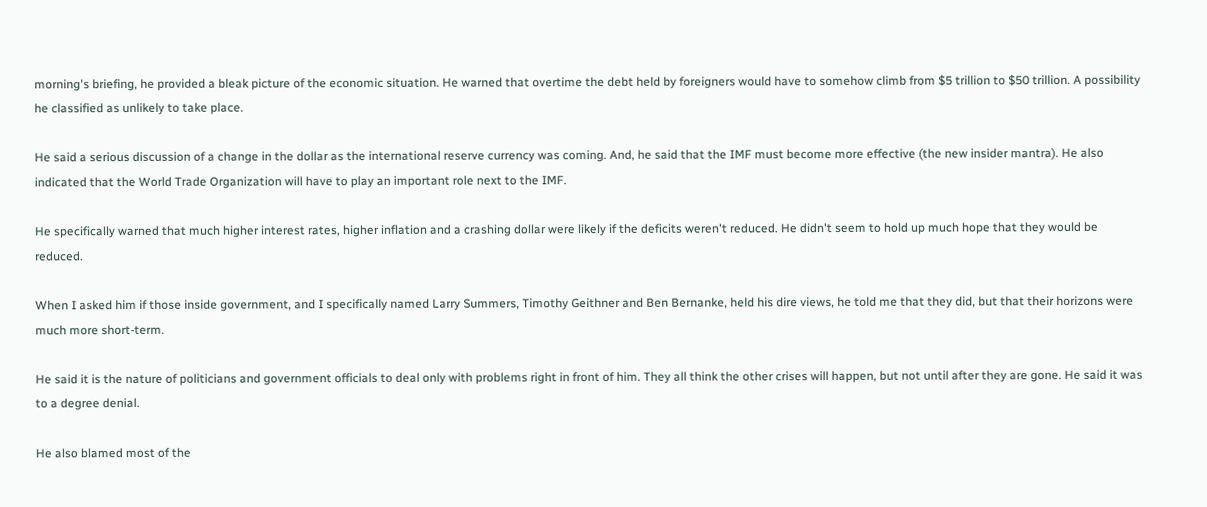morning's briefing, he provided a bleak picture of the economic situation. He warned that overtime the debt held by foreigners would have to somehow climb from $5 trillion to $50 trillion. A possibility he classified as unlikely to take place.

He said a serious discussion of a change in the dollar as the international reserve currency was coming. And, he said that the IMF must become more effective (the new insider mantra). He also indicated that the World Trade Organization will have to play an important role next to the IMF.

He specifically warned that much higher interest rates, higher inflation and a crashing dollar were likely if the deficits weren't reduced. He didn't seem to hold up much hope that they would be reduced.

When I asked him if those inside government, and I specifically named Larry Summers, Timothy Geithner and Ben Bernanke, held his dire views, he told me that they did, but that their horizons were much more short-term.

He said it is the nature of politicians and government officials to deal only with problems right in front of him. They all think the other crises will happen, but not until after they are gone. He said it was to a degree denial.

He also blamed most of the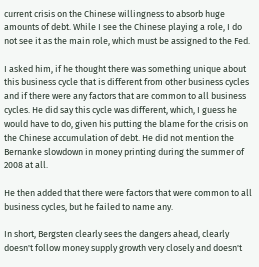current crisis on the Chinese willingness to absorb huge amounts of debt. While I see the Chinese playing a role, I do not see it as the main role, which must be assigned to the Fed.

I asked him, if he thought there was something unique about this business cycle that is different from other business cycles and if there were any factors that are common to all business cycles. He did say this cycle was different, which, I guess he would have to do, given his putting the blame for the crisis on the Chinese accumulation of debt. He did not mention the Bernanke slowdown in money printing during the summer of 2008 at all.

He then added that there were factors that were common to all business cycles, but he failed to name any.

In short, Bergsten clearly sees the dangers ahead, clearly doesn't follow money supply growth very closely and doesn't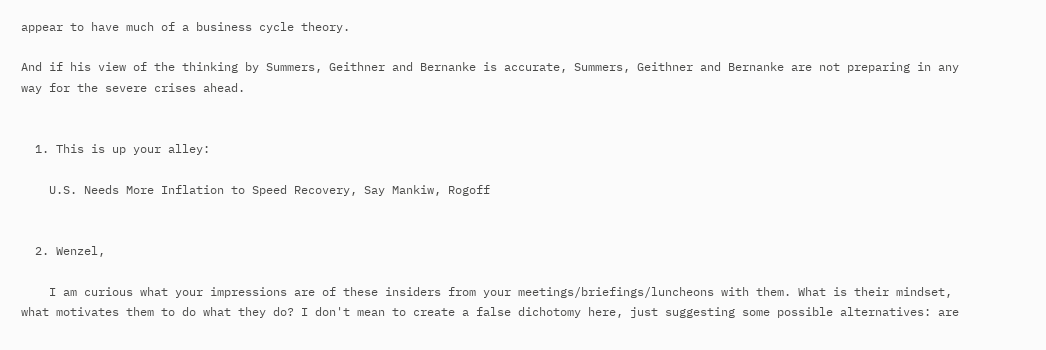appear to have much of a business cycle theory.

And if his view of the thinking by Summers, Geithner and Bernanke is accurate, Summers, Geithner and Bernanke are not preparing in any way for the severe crises ahead.


  1. This is up your alley:

    U.S. Needs More Inflation to Speed Recovery, Say Mankiw, Rogoff


  2. Wenzel,

    I am curious what your impressions are of these insiders from your meetings/briefings/luncheons with them. What is their mindset, what motivates them to do what they do? I don't mean to create a false dichotomy here, just suggesting some possible alternatives: are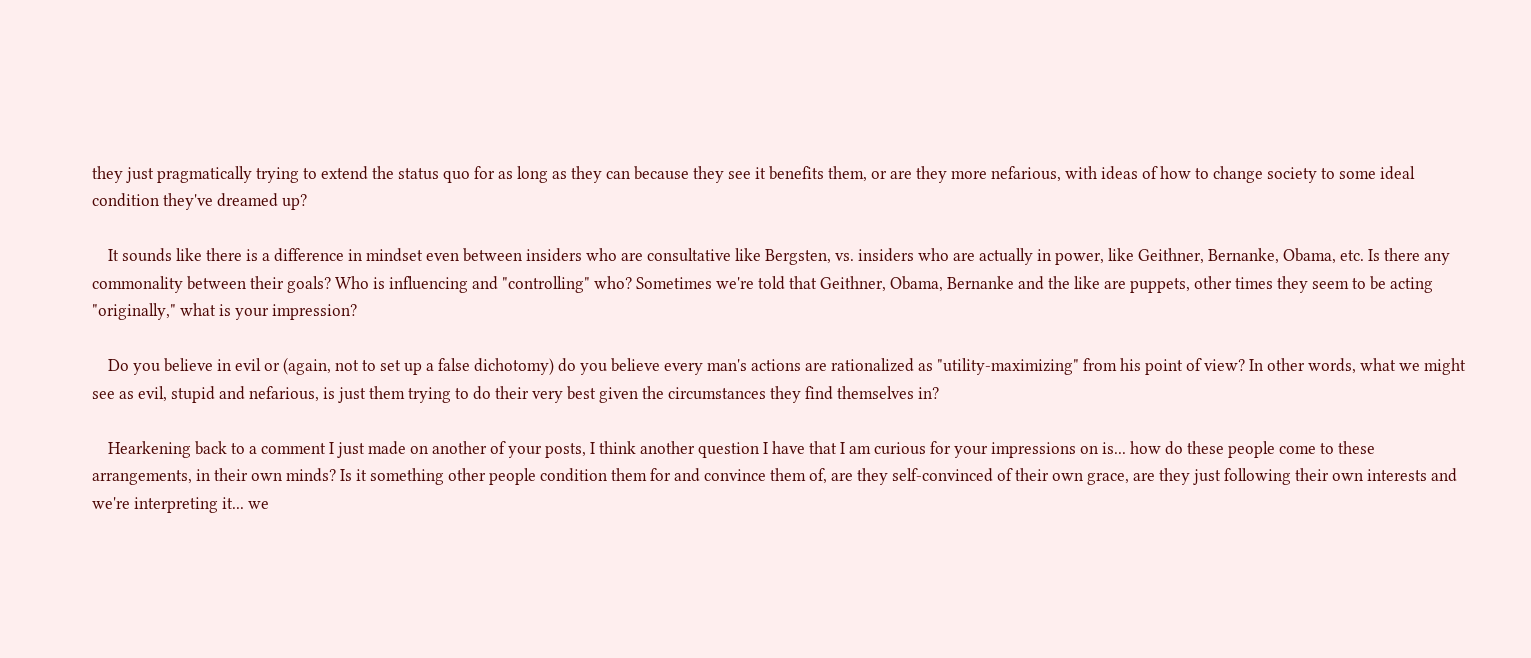they just pragmatically trying to extend the status quo for as long as they can because they see it benefits them, or are they more nefarious, with ideas of how to change society to some ideal condition they've dreamed up?

    It sounds like there is a difference in mindset even between insiders who are consultative like Bergsten, vs. insiders who are actually in power, like Geithner, Bernanke, Obama, etc. Is there any commonality between their goals? Who is influencing and "controlling" who? Sometimes we're told that Geithner, Obama, Bernanke and the like are puppets, other times they seem to be acting "originally," what is your impression?

    Do you believe in evil or (again, not to set up a false dichotomy) do you believe every man's actions are rationalized as "utility-maximizing" from his point of view? In other words, what we might see as evil, stupid and nefarious, is just them trying to do their very best given the circumstances they find themselves in?

    Hearkening back to a comment I just made on another of your posts, I think another question I have that I am curious for your impressions on is... how do these people come to these arrangements, in their own minds? Is it something other people condition them for and convince them of, are they self-convinced of their own grace, are they just following their own interests and we're interpreting it... we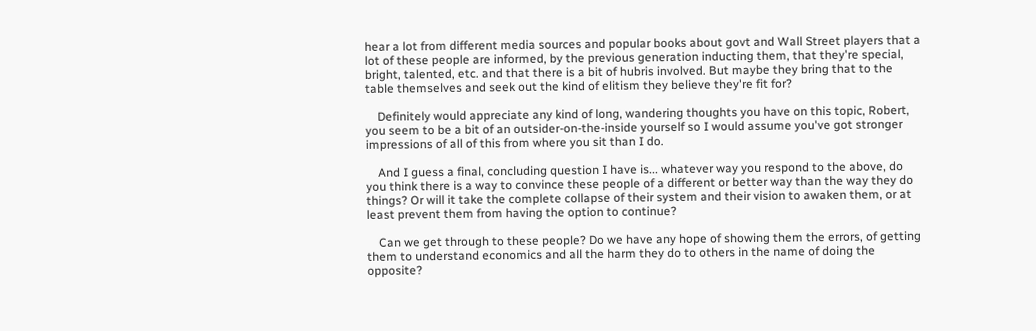hear a lot from different media sources and popular books about govt and Wall Street players that a lot of these people are informed, by the previous generation inducting them, that they're special, bright, talented, etc. and that there is a bit of hubris involved. But maybe they bring that to the table themselves and seek out the kind of elitism they believe they're fit for?

    Definitely would appreciate any kind of long, wandering thoughts you have on this topic, Robert, you seem to be a bit of an outsider-on-the-inside yourself so I would assume you've got stronger impressions of all of this from where you sit than I do.

    And I guess a final, concluding question I have is... whatever way you respond to the above, do you think there is a way to convince these people of a different or better way than the way they do things? Or will it take the complete collapse of their system and their vision to awaken them, or at least prevent them from having the option to continue?

    Can we get through to these people? Do we have any hope of showing them the errors, of getting them to understand economics and all the harm they do to others in the name of doing the opposite?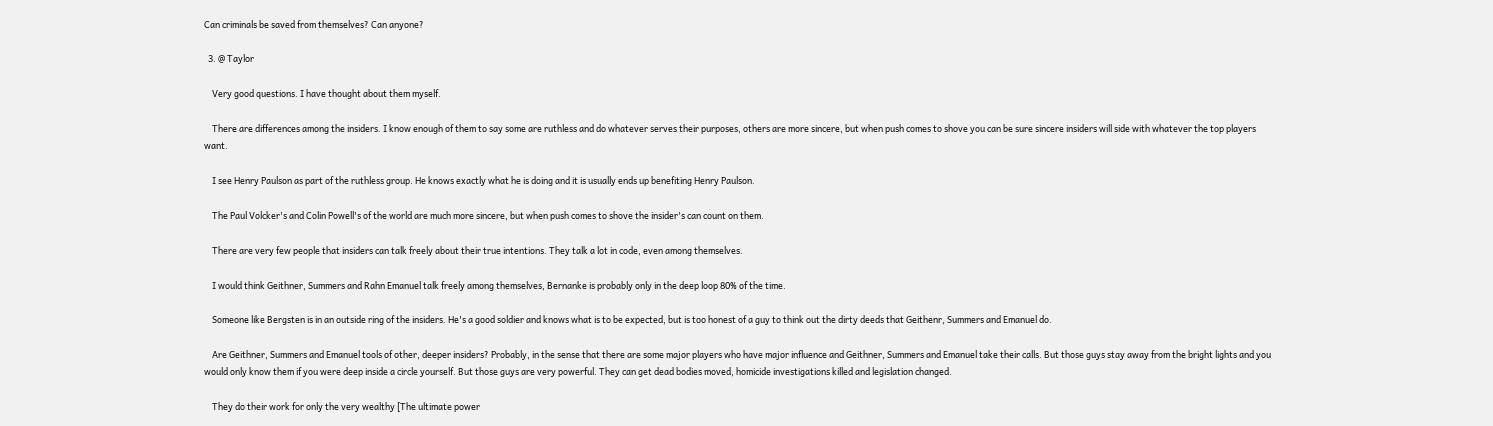Can criminals be saved from themselves? Can anyone?

  3. @ Taylor

    Very good questions. I have thought about them myself.

    There are differences among the insiders. I know enough of them to say some are ruthless and do whatever serves their purposes, others are more sincere, but when push comes to shove you can be sure sincere insiders will side with whatever the top players want.

    I see Henry Paulson as part of the ruthless group. He knows exactly what he is doing and it is usually ends up benefiting Henry Paulson.

    The Paul Volcker's and Colin Powell's of the world are much more sincere, but when push comes to shove the insider's can count on them.

    There are very few people that insiders can talk freely about their true intentions. They talk a lot in code, even among themselves.

    I would think Geithner, Summers and Rahn Emanuel talk freely among themselves, Bernanke is probably only in the deep loop 80% of the time.

    Someone like Bergsten is in an outside ring of the insiders. He's a good soldier and knows what is to be expected, but is too honest of a guy to think out the dirty deeds that Geithenr, Summers and Emanuel do.

    Are Geithner, Summers and Emanuel tools of other, deeper insiders? Probably, in the sense that there are some major players who have major influence and Geithner, Summers and Emanuel take their calls. But those guys stay away from the bright lights and you would only know them if you were deep inside a circle yourself. But those guys are very powerful. They can get dead bodies moved, homicide investigations killed and legislation changed.

    They do their work for only the very wealthy [The ultimate power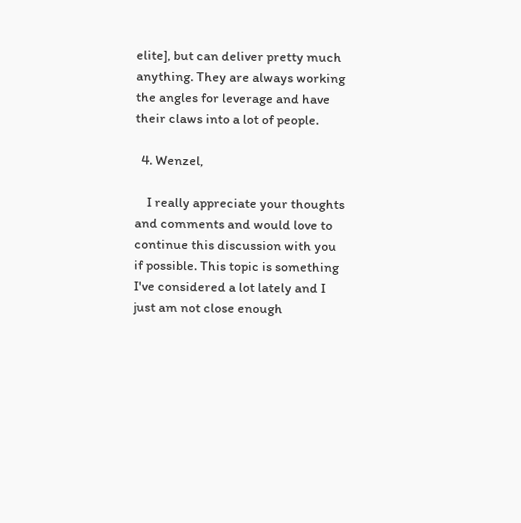elite], but can deliver pretty much anything. They are always working the angles for leverage and have their claws into a lot of people.

  4. Wenzel,

    I really appreciate your thoughts and comments and would love to continue this discussion with you if possible. This topic is something I've considered a lot lately and I just am not close enough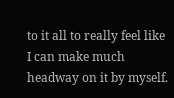to it all to really feel like I can make much headway on it by myself.